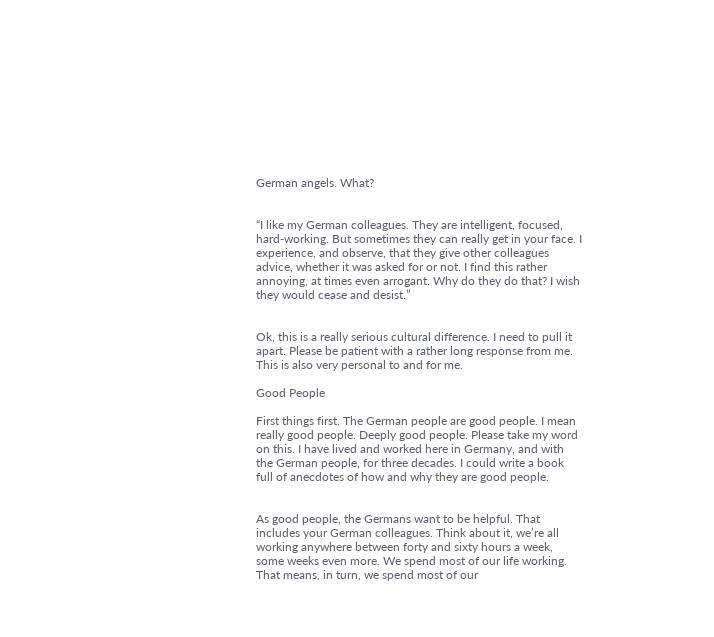German angels. What?


“I like my German colleagues. They are intelligent, focused, hard-working. But sometimes they can really get in your face. I experience, and observe, that they give other colleagues advice, whether it was asked for or not. I find this rather annoying, at times even arrogant. Why do they do that? I wish they would cease and desist.”


Ok, this is a really serious cultural difference. I need to pull it apart. Please be patient with a rather long response from me. This is also very personal to and for me.

Good People

First things first. The German people are good people. I mean really good people. Deeply good people. Please take my word on this. I have lived and worked here in Germany, and with the German people, for three decades. I could write a book full of anecdotes of how and why they are good people.


As good people, the Germans want to be helpful. That includes your German colleagues. Think about it, we’re all working anywhere between forty and sixty hours a week, some weeks even more. We spend most of our life working. That means, in turn, we spend most of our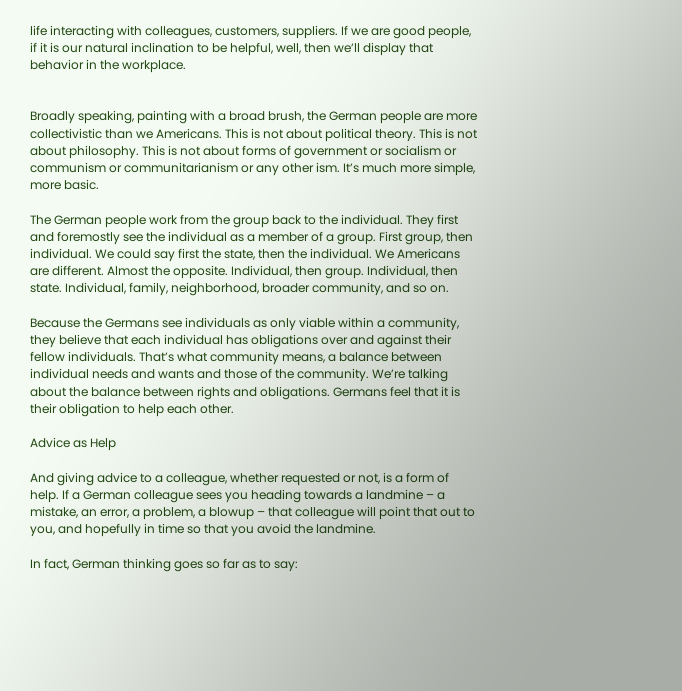life interacting with colleagues, customers, suppliers. If we are good people, if it is our natural inclination to be helpful, well, then we’ll display that behavior in the workplace.


Broadly speaking, painting with a broad brush, the German people are more collectivistic than we Americans. This is not about political theory. This is not about philosophy. This is not about forms of government or socialism or communism or communitarianism or any other ism. It’s much more simple, more basic.

The German people work from the group back to the individual. They first and foremostly see the individual as a member of a group. First group, then individual. We could say first the state, then the individual. We Americans are different. Almost the opposite. Individual, then group. Individual, then state. Individual, family, neighborhood, broader community, and so on.

Because the Germans see individuals as only viable within a community, they believe that each individual has obligations over and against their fellow individuals. That’s what community means, a balance between individual needs and wants and those of the community. We’re talking about the balance between rights and obligations. Germans feel that it is their obligation to help each other.

Advice as Help

And giving advice to a colleague, whether requested or not, is a form of help. If a German colleague sees you heading towards a landmine – a mistake, an error, a problem, a blowup – that colleague will point that out to you, and hopefully in time so that you avoid the landmine.

In fact, German thinking goes so far as to say: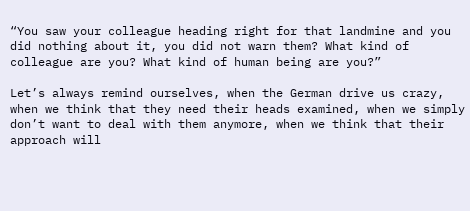“You saw your colleague heading right for that landmine and you did nothing about it, you did not warn them? What kind of colleague are you? What kind of human being are you?”

Let’s always remind ourselves, when the German drive us crazy, when we think that they need their heads examined, when we simply don’t want to deal with them anymore, when we think that their approach will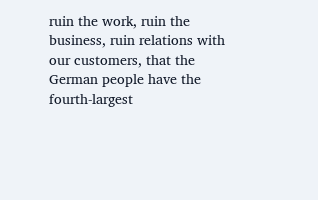ruin the work, ruin the business, ruin relations with our customers, that the German people have the fourth-largest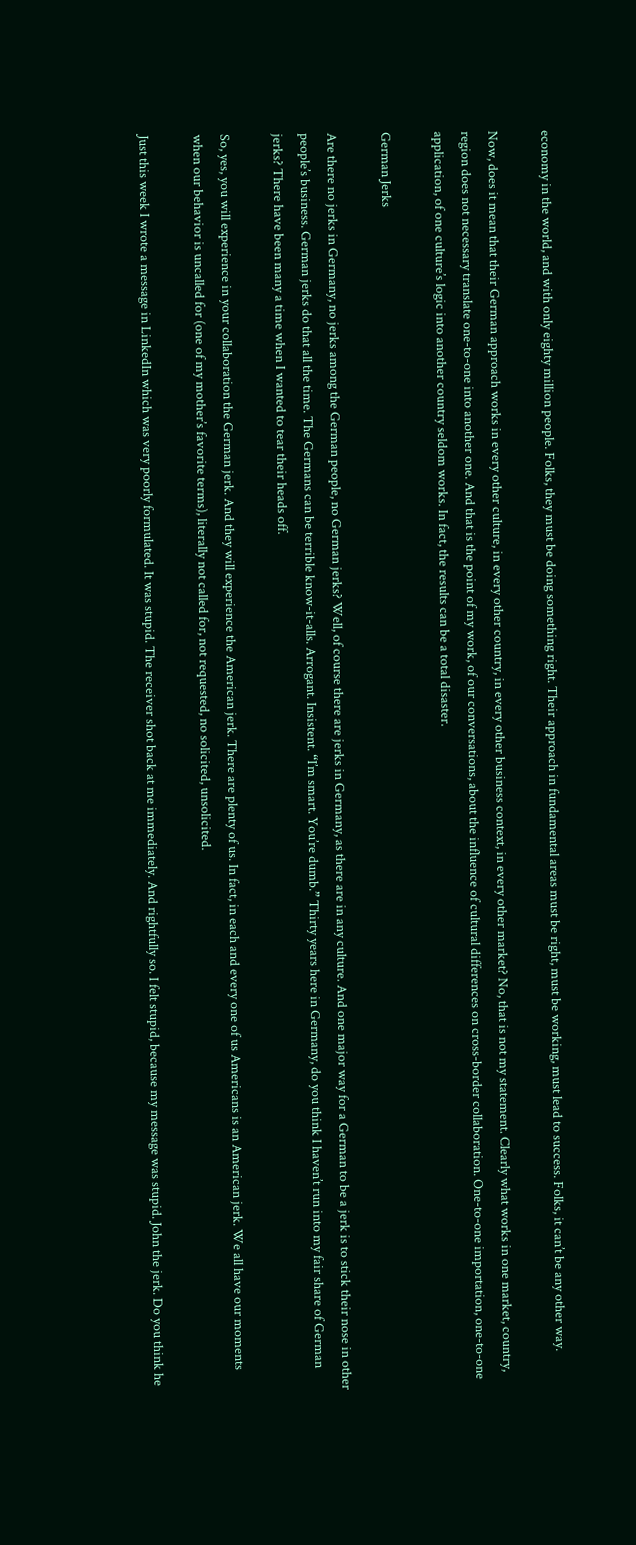economy in the world, and with only eighty million people. Folks, they must be doing something right. Their approach in fundamental areas must be right, must be working, must lead to success. Folks, it can’t be any other way.

Now, does it mean that their German approach works in every other culture, in every other country, in every other business context, in every other market? No, that is not my statement. Clearly what works in one market, country, region does not necessary translate one-to-one into another one. And that is the point of my work, of our conversations, about the influence of cultural differences on cross-border collaboration. One-to-one importation, one-to-one application, of one culture’s logic into another country seldom works. In fact, the results can be a total disaster.

German Jerks

Are there no jerks in Germany, no jerks among the German people, no German jerks? Well, of course there are jerks in Germany, as there are in any culture. And one major way for a German to be a jerk is to stick their nose in other people’s business. German jerks do that all the time. The Germans can be terrible know-it-alls. Arrogant. Insistent. “I’m smart. You’re dumb.” Thirty years here in Germany, do you think I haven’t run into my fair share of German jerks? There have been many a time when I wanted to tear their heads off.

So, yes, you will experience in your collaboration the German jerk. And they will experience the American jerk. There are plenty of us. In fact, in each and every one of us Americans is an American jerk. We all have our moments when our behavior is uncalled for (one of my mother’s favorite terms), literally not called for, not requested, no solicited, unsolicited.

Just this week I wrote a message in LinkedIn which was very poorly formulated. It was stupid. The receiver shot back at me immediately. And rightfully so. I felt stupid, because my message was stupid. John the jerk. Do you think he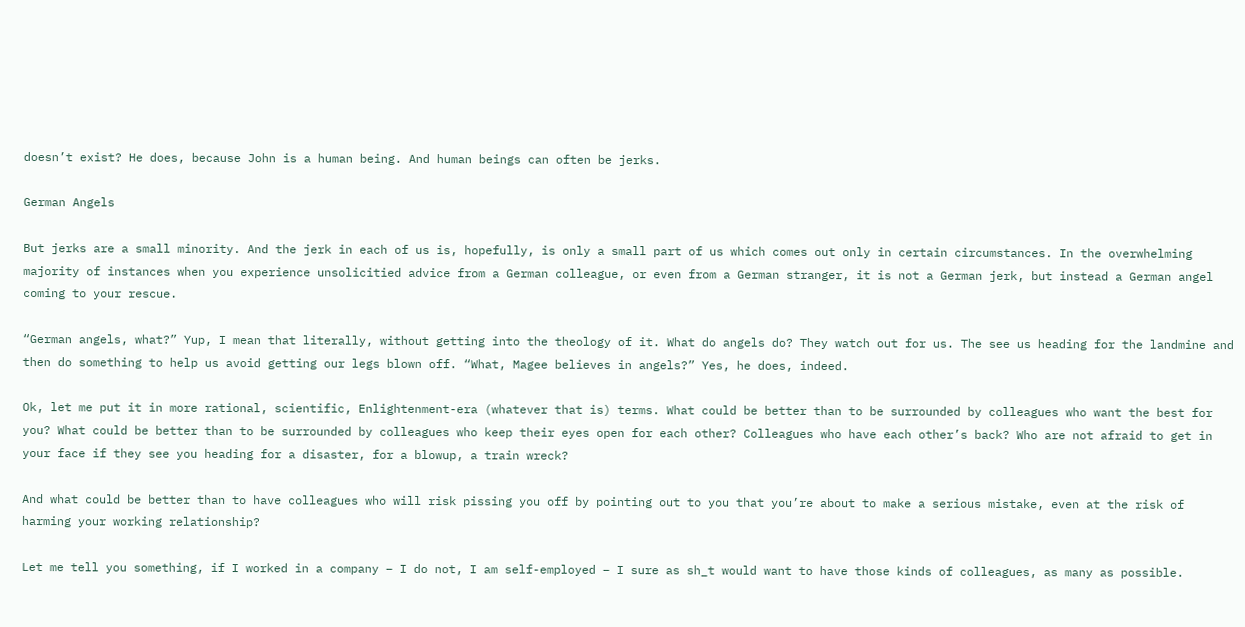doesn’t exist? He does, because John is a human being. And human beings can often be jerks.

German Angels

But jerks are a small minority. And the jerk in each of us is, hopefully, is only a small part of us which comes out only in certain circumstances. In the overwhelming majority of instances when you experience unsolicitied advice from a German colleague, or even from a German stranger, it is not a German jerk, but instead a German angel coming to your rescue.

“German angels, what?” Yup, I mean that literally, without getting into the theology of it. What do angels do? They watch out for us. The see us heading for the landmine and then do something to help us avoid getting our legs blown off. “What, Magee believes in angels?” Yes, he does, indeed.

Ok, let me put it in more rational, scientific, Enlightenment-era (whatever that is) terms. What could be better than to be surrounded by colleagues who want the best for you? What could be better than to be surrounded by colleagues who keep their eyes open for each other? Colleagues who have each other’s back? Who are not afraid to get in your face if they see you heading for a disaster, for a blowup, a train wreck?

And what could be better than to have colleagues who will risk pissing you off by pointing out to you that you’re about to make a serious mistake, even at the risk of harming your working relationship?

Let me tell you something, if I worked in a company – I do not, I am self-employed – I sure as sh_t would want to have those kinds of colleagues, as many as possible.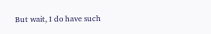But wait, I do have such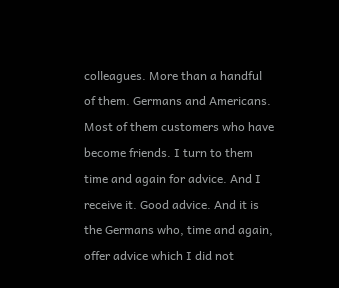colleagues. More than a handful of them. Germans and Americans. Most of them customers who have become friends. I turn to them time and again for advice. And I receive it. Good advice. And it is the Germans who, time and again, offer advice which I did not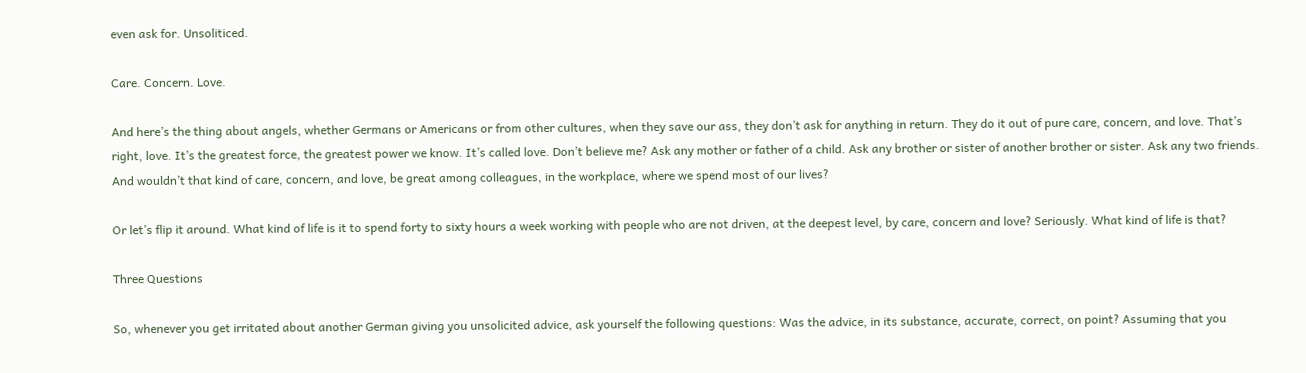even ask for. Unsoliticed.

Care. Concern. Love.

And here’s the thing about angels, whether Germans or Americans or from other cultures, when they save our ass, they don’t ask for anything in return. They do it out of pure care, concern, and love. That’s right, love. It’s the greatest force, the greatest power we know. It’s called love. Don’t believe me? Ask any mother or father of a child. Ask any brother or sister of another brother or sister. Ask any two friends. And wouldn’t that kind of care, concern, and love, be great among colleagues, in the workplace, where we spend most of our lives?

Or let’s flip it around. What kind of life is it to spend forty to sixty hours a week working with people who are not driven, at the deepest level, by care, concern and love? Seriously. What kind of life is that?

Three Questions

So, whenever you get irritated about another German giving you unsolicited advice, ask yourself the following questions: Was the advice, in its substance, accurate, correct, on point? Assuming that you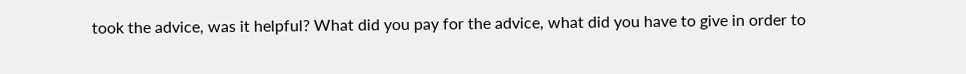took the advice, was it helpful? What did you pay for the advice, what did you have to give in order to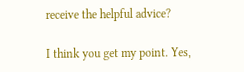receive the helpful advice?

I think you get my point. Yes,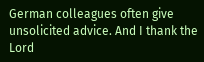German colleagues often give unsolicited advice. And I thank the Lord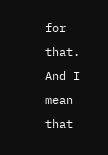for that. And I mean that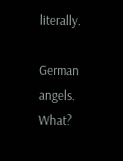literally.

German angels. What?